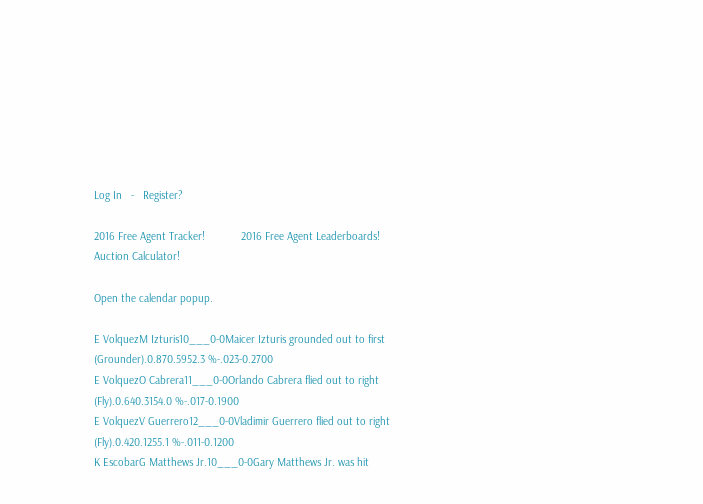Log In   -   Register?

2016 Free Agent Tracker!            2016 Free Agent Leaderboards!            Auction Calculator!

Open the calendar popup.

E VolquezM Izturis10___0-0Maicer Izturis grounded out to first (Grounder).0.870.5952.3 %-.023-0.2700
E VolquezO Cabrera11___0-0Orlando Cabrera flied out to right (Fly).0.640.3154.0 %-.017-0.1900
E VolquezV Guerrero12___0-0Vladimir Guerrero flied out to right (Fly).0.420.1255.1 %-.011-0.1200
K EscobarG Matthews Jr.10___0-0Gary Matthews Jr. was hit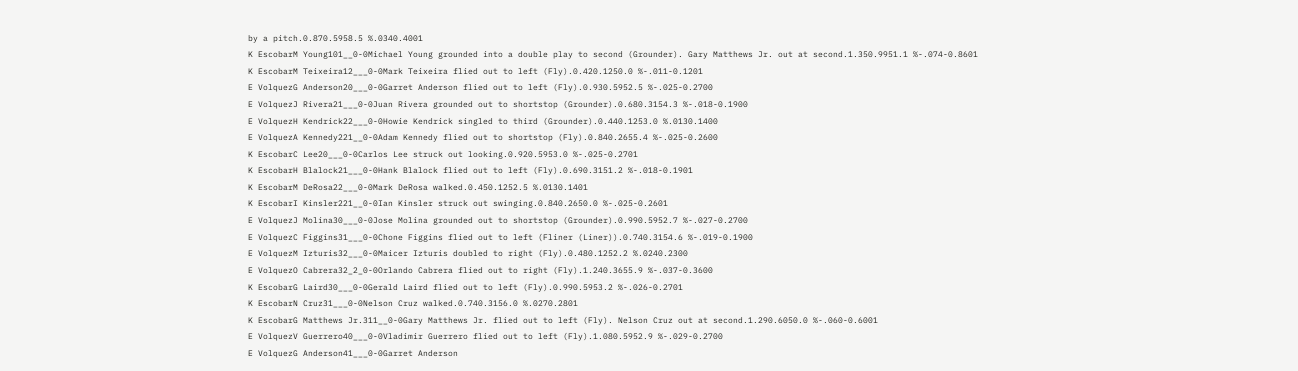by a pitch.0.870.5958.5 %.0340.4001
K EscobarM Young101__0-0Michael Young grounded into a double play to second (Grounder). Gary Matthews Jr. out at second.1.350.9951.1 %-.074-0.8601
K EscobarM Teixeira12___0-0Mark Teixeira flied out to left (Fly).0.420.1250.0 %-.011-0.1201
E VolquezG Anderson20___0-0Garret Anderson flied out to left (Fly).0.930.5952.5 %-.025-0.2700
E VolquezJ Rivera21___0-0Juan Rivera grounded out to shortstop (Grounder).0.680.3154.3 %-.018-0.1900
E VolquezH Kendrick22___0-0Howie Kendrick singled to third (Grounder).0.440.1253.0 %.0130.1400
E VolquezA Kennedy221__0-0Adam Kennedy flied out to shortstop (Fly).0.840.2655.4 %-.025-0.2600
K EscobarC Lee20___0-0Carlos Lee struck out looking.0.920.5953.0 %-.025-0.2701
K EscobarH Blalock21___0-0Hank Blalock flied out to left (Fly).0.690.3151.2 %-.018-0.1901
K EscobarM DeRosa22___0-0Mark DeRosa walked.0.450.1252.5 %.0130.1401
K EscobarI Kinsler221__0-0Ian Kinsler struck out swinging.0.840.2650.0 %-.025-0.2601
E VolquezJ Molina30___0-0Jose Molina grounded out to shortstop (Grounder).0.990.5952.7 %-.027-0.2700
E VolquezC Figgins31___0-0Chone Figgins flied out to left (Fliner (Liner)).0.740.3154.6 %-.019-0.1900
E VolquezM Izturis32___0-0Maicer Izturis doubled to right (Fly).0.480.1252.2 %.0240.2300
E VolquezO Cabrera32_2_0-0Orlando Cabrera flied out to right (Fly).1.240.3655.9 %-.037-0.3600
K EscobarG Laird30___0-0Gerald Laird flied out to left (Fly).0.990.5953.2 %-.026-0.2701
K EscobarN Cruz31___0-0Nelson Cruz walked.0.740.3156.0 %.0270.2801
K EscobarG Matthews Jr.311__0-0Gary Matthews Jr. flied out to left (Fly). Nelson Cruz out at second.1.290.6050.0 %-.060-0.6001
E VolquezV Guerrero40___0-0Vladimir Guerrero flied out to left (Fly).1.080.5952.9 %-.029-0.2700
E VolquezG Anderson41___0-0Garret Anderson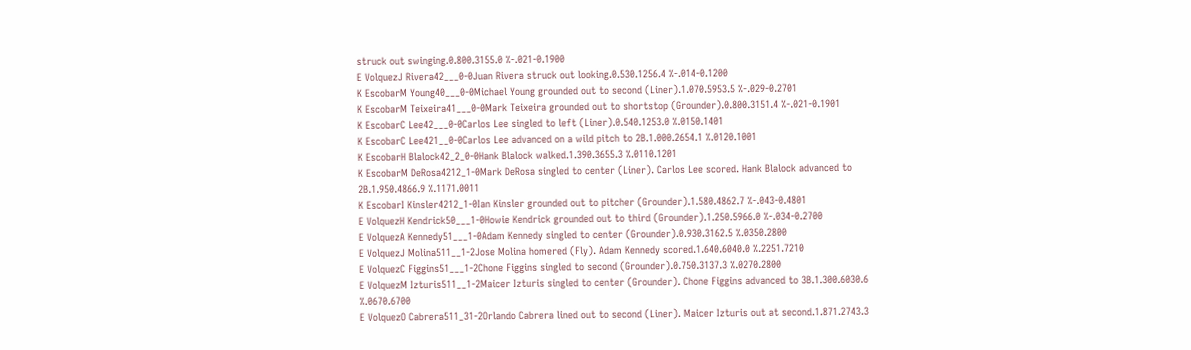struck out swinging.0.800.3155.0 %-.021-0.1900
E VolquezJ Rivera42___0-0Juan Rivera struck out looking.0.530.1256.4 %-.014-0.1200
K EscobarM Young40___0-0Michael Young grounded out to second (Liner).1.070.5953.5 %-.029-0.2701
K EscobarM Teixeira41___0-0Mark Teixeira grounded out to shortstop (Grounder).0.800.3151.4 %-.021-0.1901
K EscobarC Lee42___0-0Carlos Lee singled to left (Liner).0.540.1253.0 %.0150.1401
K EscobarC Lee421__0-0Carlos Lee advanced on a wild pitch to 2B.1.000.2654.1 %.0120.1001
K EscobarH Blalock42_2_0-0Hank Blalock walked.1.390.3655.3 %.0110.1201
K EscobarM DeRosa4212_1-0Mark DeRosa singled to center (Liner). Carlos Lee scored. Hank Blalock advanced to 2B.1.950.4866.9 %.1171.0011
K EscobarI Kinsler4212_1-0Ian Kinsler grounded out to pitcher (Grounder).1.580.4862.7 %-.043-0.4801
E VolquezH Kendrick50___1-0Howie Kendrick grounded out to third (Grounder).1.250.5966.0 %-.034-0.2700
E VolquezA Kennedy51___1-0Adam Kennedy singled to center (Grounder).0.930.3162.5 %.0350.2800
E VolquezJ Molina511__1-2Jose Molina homered (Fly). Adam Kennedy scored.1.640.6040.0 %.2251.7210
E VolquezC Figgins51___1-2Chone Figgins singled to second (Grounder).0.750.3137.3 %.0270.2800
E VolquezM Izturis511__1-2Maicer Izturis singled to center (Grounder). Chone Figgins advanced to 3B.1.300.6030.6 %.0670.6700
E VolquezO Cabrera511_31-2Orlando Cabrera lined out to second (Liner). Maicer Izturis out at second.1.871.2743.3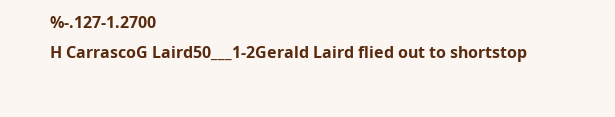%-.127-1.2700
H CarrascoG Laird50___1-2Gerald Laird flied out to shortstop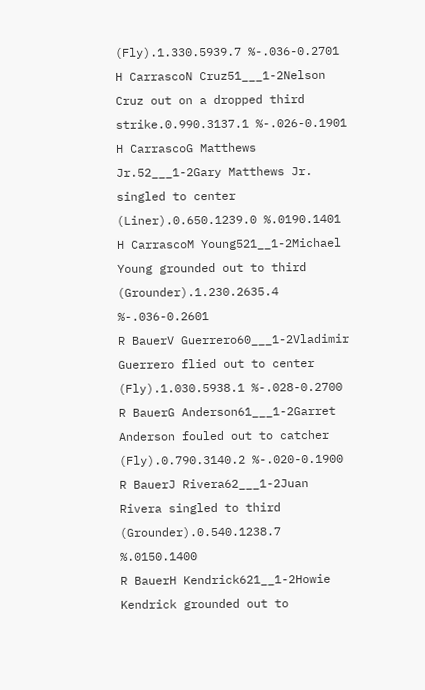(Fly).1.330.5939.7 %-.036-0.2701
H CarrascoN Cruz51___1-2Nelson Cruz out on a dropped third strike.0.990.3137.1 %-.026-0.1901
H CarrascoG Matthews Jr.52___1-2Gary Matthews Jr. singled to center (Liner).0.650.1239.0 %.0190.1401
H CarrascoM Young521__1-2Michael Young grounded out to third (Grounder).1.230.2635.4 %-.036-0.2601
R BauerV Guerrero60___1-2Vladimir Guerrero flied out to center (Fly).1.030.5938.1 %-.028-0.2700
R BauerG Anderson61___1-2Garret Anderson fouled out to catcher (Fly).0.790.3140.2 %-.020-0.1900
R BauerJ Rivera62___1-2Juan Rivera singled to third (Grounder).0.540.1238.7 %.0150.1400
R BauerH Kendrick621__1-2Howie Kendrick grounded out to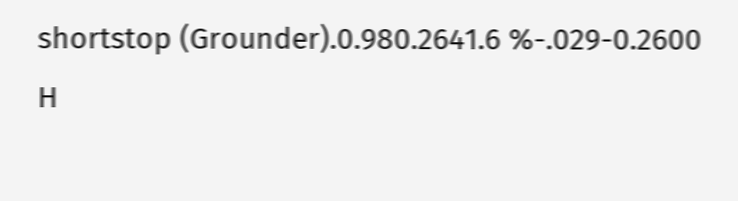shortstop (Grounder).0.980.2641.6 %-.029-0.2600
H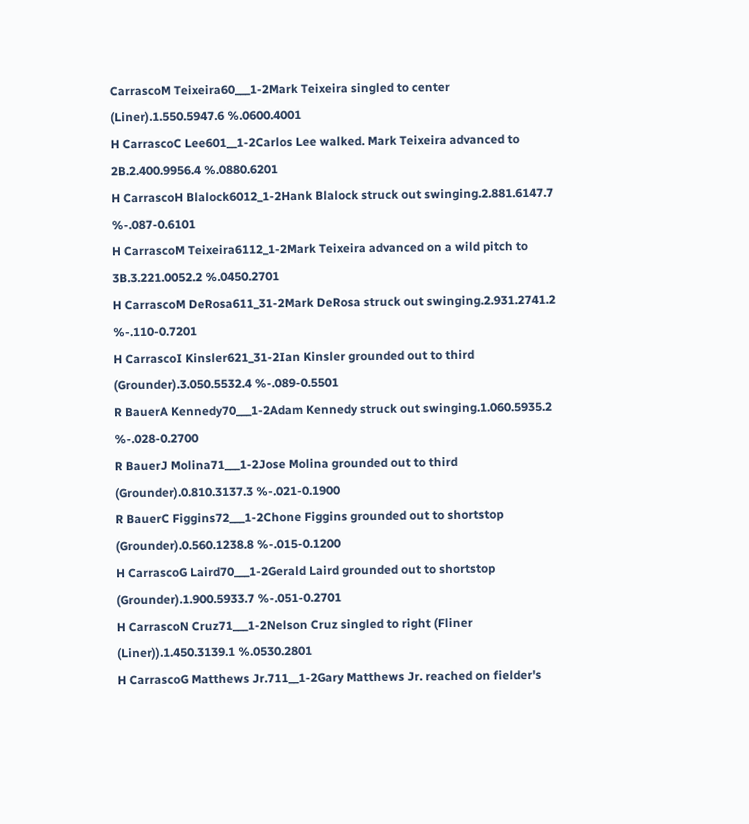CarrascoM Teixeira60___1-2Mark Teixeira singled to center (Liner).1.550.5947.6 %.0600.4001
H CarrascoC Lee601__1-2Carlos Lee walked. Mark Teixeira advanced to 2B.2.400.9956.4 %.0880.6201
H CarrascoH Blalock6012_1-2Hank Blalock struck out swinging.2.881.6147.7 %-.087-0.6101
H CarrascoM Teixeira6112_1-2Mark Teixeira advanced on a wild pitch to 3B.3.221.0052.2 %.0450.2701
H CarrascoM DeRosa611_31-2Mark DeRosa struck out swinging.2.931.2741.2 %-.110-0.7201
H CarrascoI Kinsler621_31-2Ian Kinsler grounded out to third (Grounder).3.050.5532.4 %-.089-0.5501
R BauerA Kennedy70___1-2Adam Kennedy struck out swinging.1.060.5935.2 %-.028-0.2700
R BauerJ Molina71___1-2Jose Molina grounded out to third (Grounder).0.810.3137.3 %-.021-0.1900
R BauerC Figgins72___1-2Chone Figgins grounded out to shortstop (Grounder).0.560.1238.8 %-.015-0.1200
H CarrascoG Laird70___1-2Gerald Laird grounded out to shortstop (Grounder).1.900.5933.7 %-.051-0.2701
H CarrascoN Cruz71___1-2Nelson Cruz singled to right (Fliner (Liner)).1.450.3139.1 %.0530.2801
H CarrascoG Matthews Jr.711__1-2Gary Matthews Jr. reached on fielder's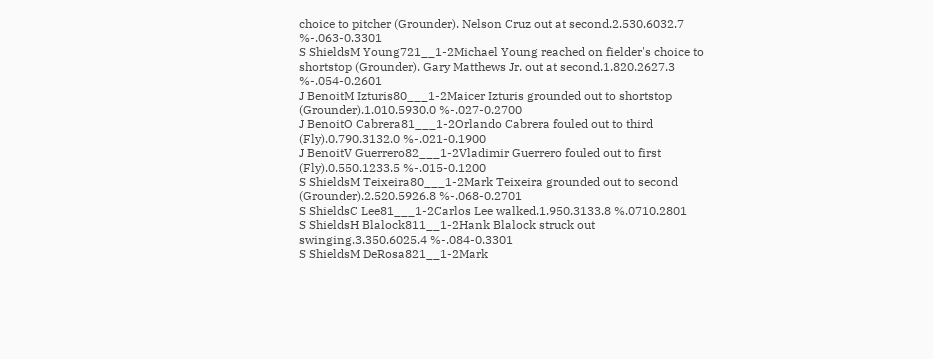choice to pitcher (Grounder). Nelson Cruz out at second.2.530.6032.7 %-.063-0.3301
S ShieldsM Young721__1-2Michael Young reached on fielder's choice to shortstop (Grounder). Gary Matthews Jr. out at second.1.820.2627.3 %-.054-0.2601
J BenoitM Izturis80___1-2Maicer Izturis grounded out to shortstop (Grounder).1.010.5930.0 %-.027-0.2700
J BenoitO Cabrera81___1-2Orlando Cabrera fouled out to third (Fly).0.790.3132.0 %-.021-0.1900
J BenoitV Guerrero82___1-2Vladimir Guerrero fouled out to first (Fly).0.550.1233.5 %-.015-0.1200
S ShieldsM Teixeira80___1-2Mark Teixeira grounded out to second (Grounder).2.520.5926.8 %-.068-0.2701
S ShieldsC Lee81___1-2Carlos Lee walked.1.950.3133.8 %.0710.2801
S ShieldsH Blalock811__1-2Hank Blalock struck out swinging.3.350.6025.4 %-.084-0.3301
S ShieldsM DeRosa821__1-2Mark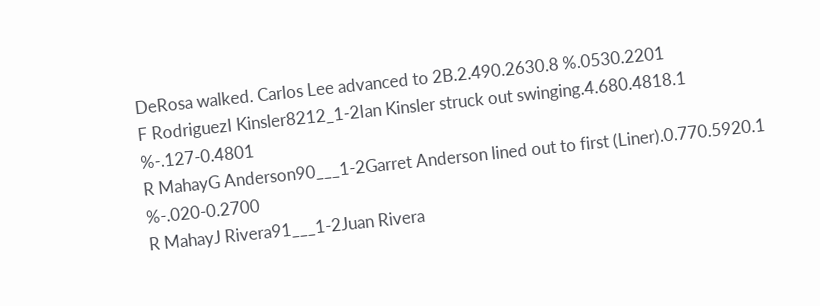DeRosa walked. Carlos Lee advanced to 2B.2.490.2630.8 %.0530.2201
F RodriguezI Kinsler8212_1-2Ian Kinsler struck out swinging.4.680.4818.1 %-.127-0.4801
R MahayG Anderson90___1-2Garret Anderson lined out to first (Liner).0.770.5920.1 %-.020-0.2700
R MahayJ Rivera91___1-2Juan Rivera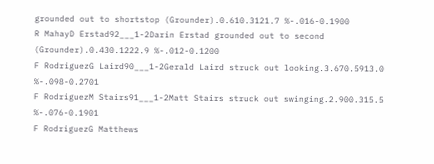grounded out to shortstop (Grounder).0.610.3121.7 %-.016-0.1900
R MahayD Erstad92___1-2Darin Erstad grounded out to second (Grounder).0.430.1222.9 %-.012-0.1200
F RodriguezG Laird90___1-2Gerald Laird struck out looking.3.670.5913.0 %-.098-0.2701
F RodriguezM Stairs91___1-2Matt Stairs struck out swinging.2.900.315.5 %-.076-0.1901
F RodriguezG Matthews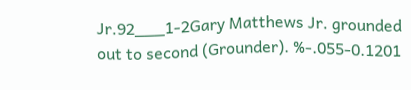Jr.92___1-2Gary Matthews Jr. grounded out to second (Grounder). %-.055-0.1201